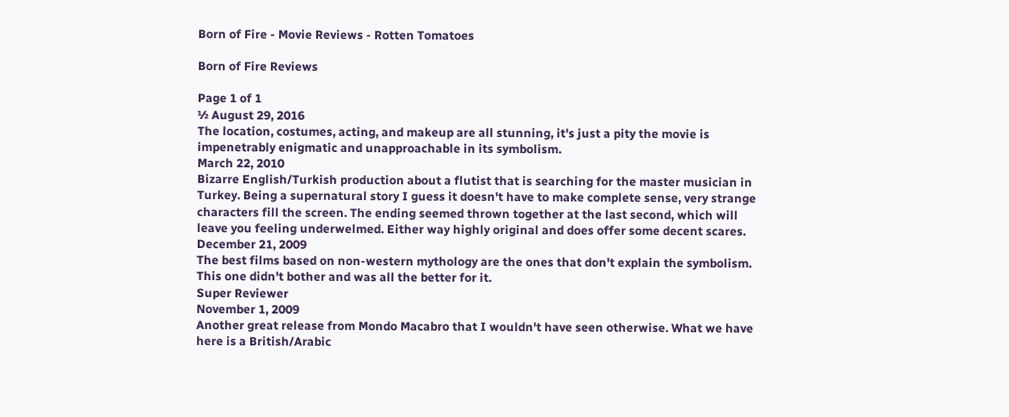Born of Fire - Movie Reviews - Rotten Tomatoes

Born of Fire Reviews

Page 1 of 1
½ August 29, 2016
The location, costumes, acting, and makeup are all stunning, it's just a pity the movie is impenetrably enigmatic and unapproachable in its symbolism.
March 22, 2010
Bizarre English/Turkish production about a flutist that is searching for the master musician in Turkey. Being a supernatural story I guess it doesn't have to make complete sense, very strange characters fill the screen. The ending seemed thrown together at the last second, which will leave you feeling underwelmed. Either way highly original and does offer some decent scares.
December 21, 2009
The best films based on non-western mythology are the ones that don't explain the symbolism. This one didn't bother and was all the better for it.
Super Reviewer
November 1, 2009
Another great release from Mondo Macabro that I wouldn't have seen otherwise. What we have here is a British/Arabic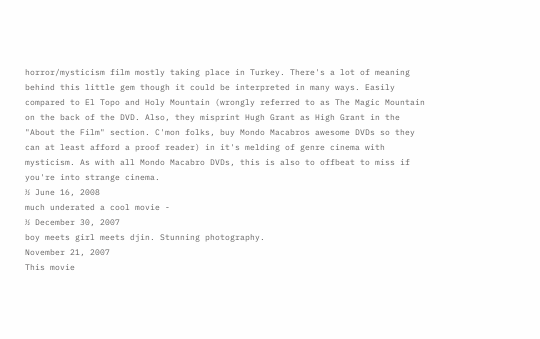horror/mysticism film mostly taking place in Turkey. There's a lot of meaning behind this little gem though it could be interpreted in many ways. Easily compared to El Topo and Holy Mountain (wrongly referred to as The Magic Mountain on the back of the DVD. Also, they misprint Hugh Grant as High Grant in the "About the Film" section. C'mon folks, buy Mondo Macabros awesome DVDs so they can at least afford a proof reader) in it's melding of genre cinema with mysticism. As with all Mondo Macabro DVDs, this is also to offbeat to miss if you're into strange cinema.
½ June 16, 2008
much underated a cool movie -
½ December 30, 2007
boy meets girl meets djin. Stunning photography.
November 21, 2007
This movie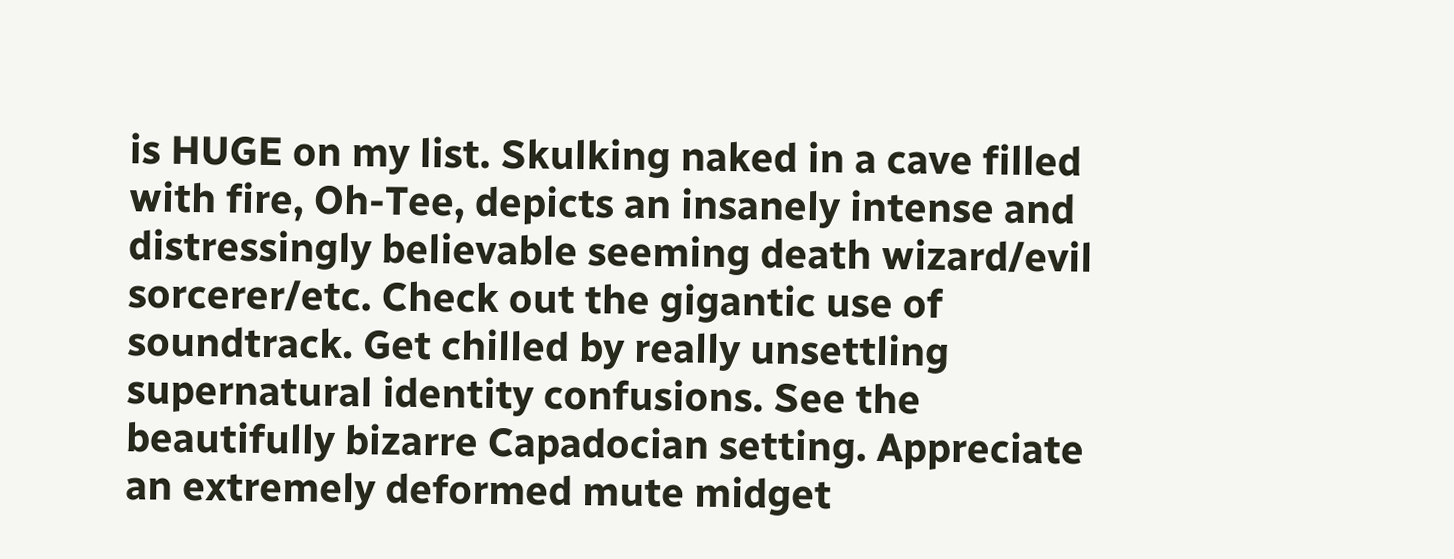is HUGE on my list. Skulking naked in a cave filled with fire, Oh-Tee, depicts an insanely intense and distressingly believable seeming death wizard/evil sorcerer/etc. Check out the gigantic use of soundtrack. Get chilled by really unsettling supernatural identity confusions. See the beautifully bizarre Capadocian setting. Appreciate an extremely deformed mute midget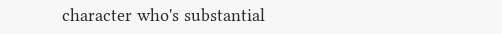character who's substantial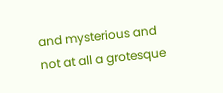and mysterious and not at all a grotesque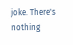joke. There's nothing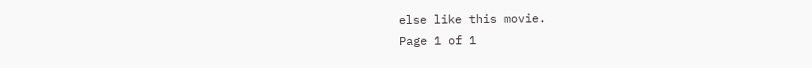else like this movie.
Page 1 of 1